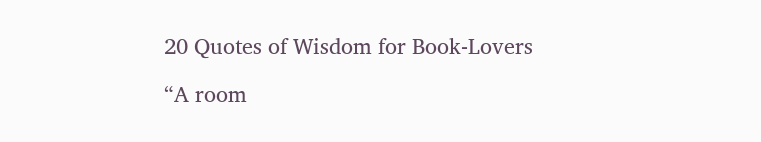20 Quotes of Wisdom for Book-Lovers

“A room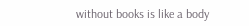without books is like a body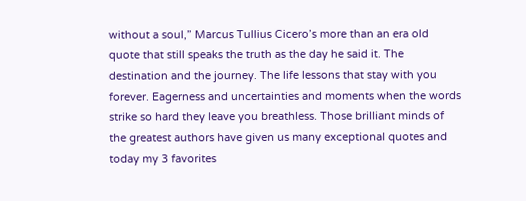without a soul,” Marcus Tullius Cicero’s more than an era old quote that still speaks the truth as the day he said it. The destination and the journey. The life lessons that stay with you forever. Eagerness and uncertainties and moments when the words strike so hard they leave you breathless. Those brilliant minds of the greatest authors have given us many exceptional quotes and today my 3 favorites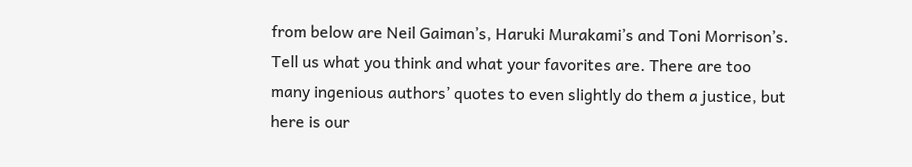from below are Neil Gaiman’s, Haruki Murakami’s and Toni Morrison’s. Tell us what you think and what your favorites are. There are too many ingenious authors’ quotes to even slightly do them a justice, but here is our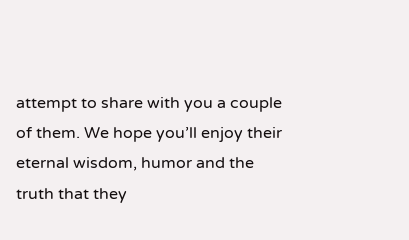attempt to share with you a couple of them. We hope you’ll enjoy their eternal wisdom, humor and the truth that they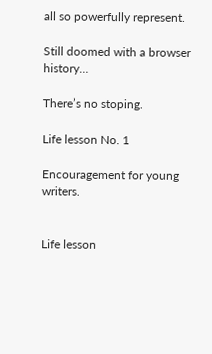all so powerfully represent.

Still doomed with a browser history…

There’s no stoping.

Life lesson No. 1

Encouragement for young writers.


Life lesson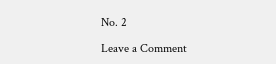No. 2

Leave a Comment